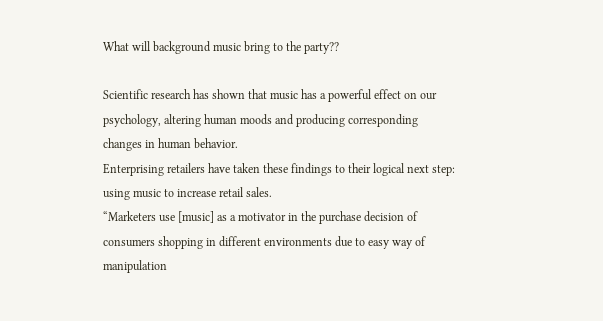What will background music bring to the party??

Scientific research has shown that music has a powerful effect on our psychology, altering human moods and producing corresponding changes in human behavior.
Enterprising retailers have taken these findings to their logical next step: using music to increase retail sales.
“Marketers use [music] as a motivator in the purchase decision of consumers shopping in different environments due to easy way of manipulation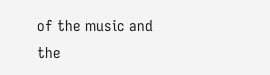of the music and the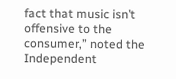fact that music isn’t offensive to the consumer,” noted the Independent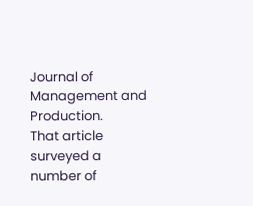Journal of Management and Production.
That article surveyed a number of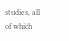studies, all of which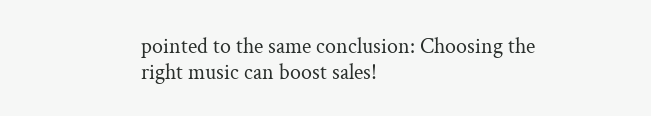pointed to the same conclusion: Choosing the right music can boost sales!